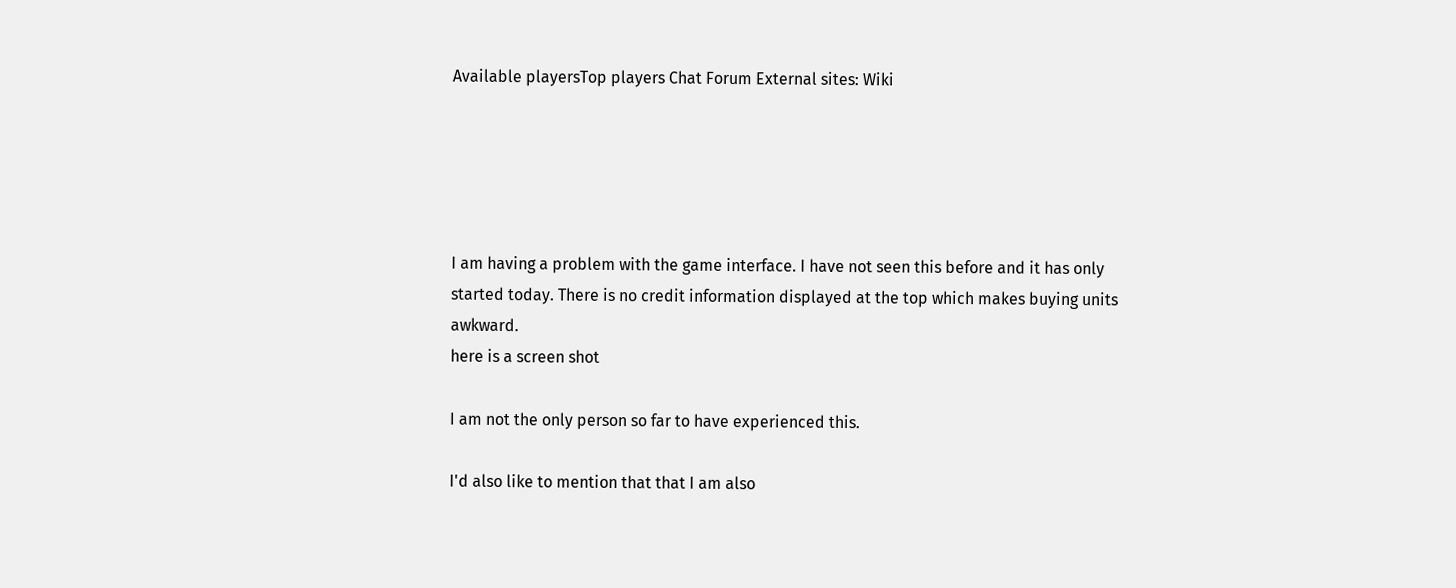Available playersTop players Chat Forum External sites: Wiki





I am having a problem with the game interface. I have not seen this before and it has only started today. There is no credit information displayed at the top which makes buying units awkward.
here is a screen shot

I am not the only person so far to have experienced this.

I'd also like to mention that that I am also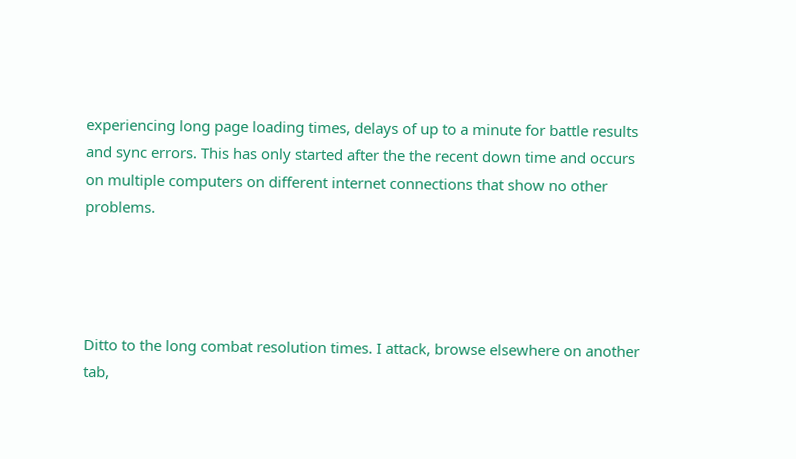experiencing long page loading times, delays of up to a minute for battle results and sync errors. This has only started after the the recent down time and occurs on multiple computers on different internet connections that show no other problems.




Ditto to the long combat resolution times. I attack, browse elsewhere on another tab,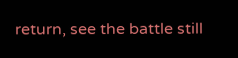return, see the battle still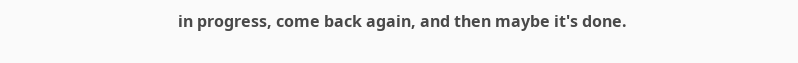in progress, come back again, and then maybe it's done.